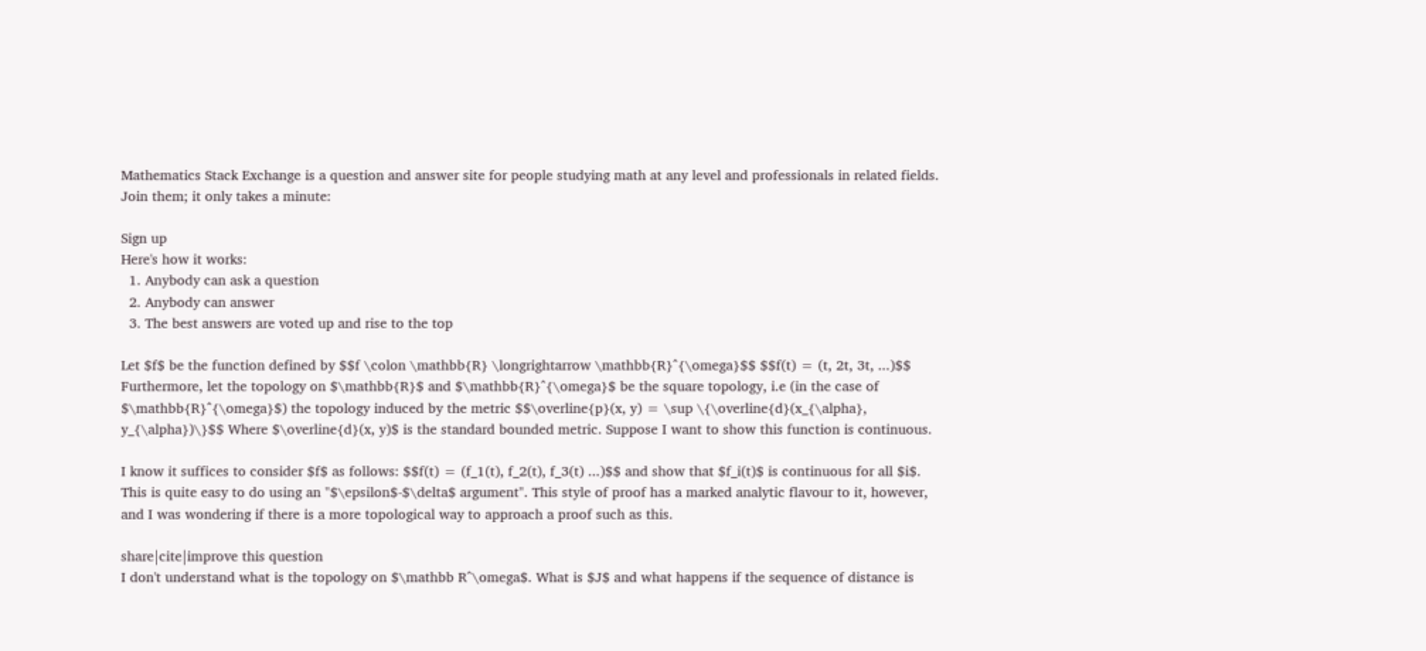Mathematics Stack Exchange is a question and answer site for people studying math at any level and professionals in related fields. Join them; it only takes a minute:

Sign up
Here's how it works:
  1. Anybody can ask a question
  2. Anybody can answer
  3. The best answers are voted up and rise to the top

Let $f$ be the function defined by $$f \colon \mathbb{R} \longrightarrow \mathbb{R}^{\omega}$$ $$f(t) = (t, 2t, 3t, ...)$$ Furthermore, let the topology on $\mathbb{R}$ and $\mathbb{R}^{\omega}$ be the square topology, i.e (in the case of $\mathbb{R}^{\omega}$) the topology induced by the metric $$\overline{p}(x, y) = \sup \{\overline{d}(x_{\alpha}, y_{\alpha})\}$$ Where $\overline{d}(x, y)$ is the standard bounded metric. Suppose I want to show this function is continuous.

I know it suffices to consider $f$ as follows: $$f(t) = (f_1(t), f_2(t), f_3(t) ...)$$ and show that $f_i(t)$ is continuous for all $i$. This is quite easy to do using an "$\epsilon$-$\delta$ argument". This style of proof has a marked analytic flavour to it, however, and I was wondering if there is a more topological way to approach a proof such as this.

share|cite|improve this question
I don't understand what is the topology on $\mathbb R^\omega$. What is $J$ and what happens if the sequence of distance is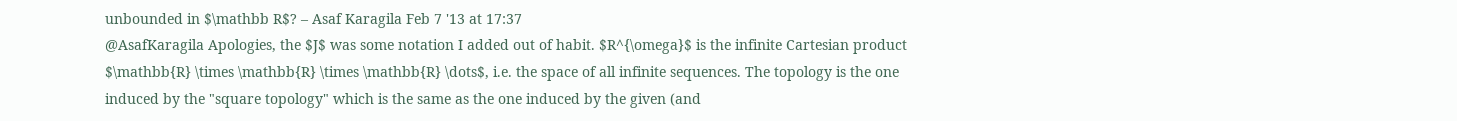unbounded in $\mathbb R$? – Asaf Karagila Feb 7 '13 at 17:37
@AsafKaragila Apologies, the $J$ was some notation I added out of habit. $R^{\omega}$ is the infinite Cartesian product $\mathbb{R} \times \mathbb{R} \times \mathbb{R} \dots$, i.e. the space of all infinite sequences. The topology is the one induced by the "square topology" which is the same as the one induced by the given (and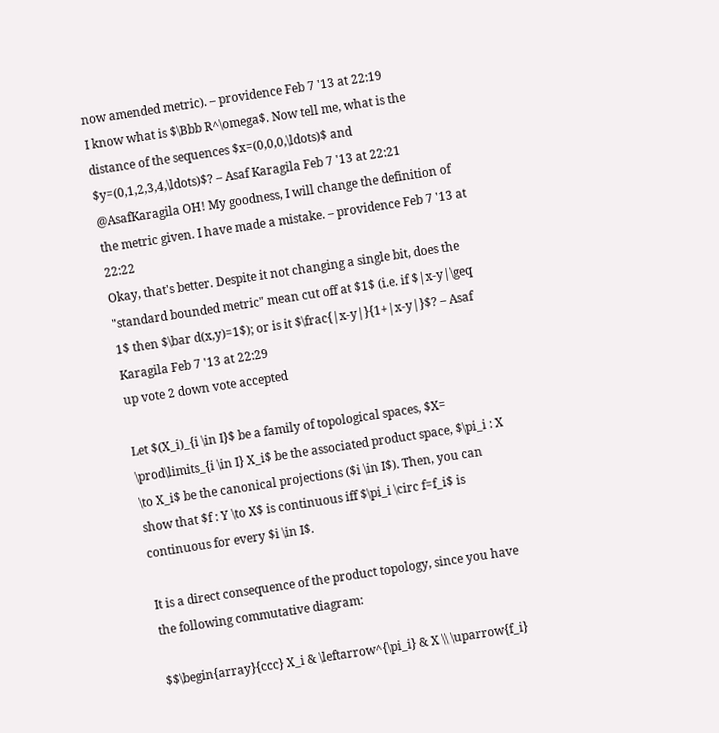now amended metric). – providence Feb 7 '13 at 22:19
I know what is $\Bbb R^\omega$. Now tell me, what is the distance of the sequences $x=(0,0,0,\ldots)$ and $y=(0,1,2,3,4,\ldots)$? – Asaf Karagila Feb 7 '13 at 22:21
@AsafKaragila OH! My goodness, I will change the definition of the metric given. I have made a mistake. – providence Feb 7 '13 at 22:22
Okay, that's better. Despite it not changing a single bit, does the "standard bounded metric" mean cut off at $1$ (i.e. if $|x-y|\geq 1$ then $\bar d(x,y)=1$); or is it $\frac{|x-y|}{1+|x-y|}$? – Asaf Karagila Feb 7 '13 at 22:29
up vote 2 down vote accepted

Let $(X_i)_{i \in I}$ be a family of topological spaces, $X= \prod\limits_{i \in I} X_i$ be the associated product space, $\pi_i : X \to X_i$ be the canonical projections ($i \in I$). Then, you can show that $f : Y \to X$ is continuous iff $\pi_i \circ f=f_i$ is continuous for every $i \in I$.

It is a direct consequence of the product topology, since you have the following commutative diagram:

$$\begin{array}{ccc} X_i & \leftarrow^{\pi_i} & X \\ \uparrow{f_i}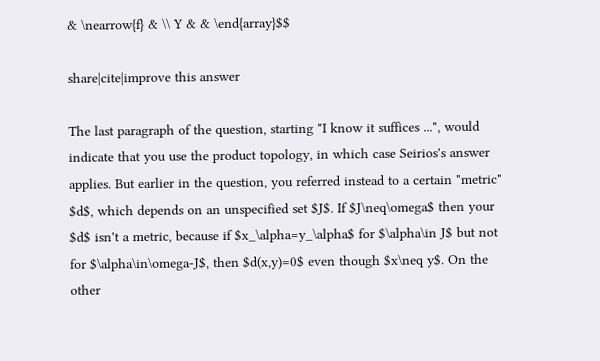& \nearrow{f} & \\ Y & & \end{array}$$

share|cite|improve this answer

The last paragraph of the question, starting "I know it suffices ...", would indicate that you use the product topology, in which case Seirios's answer applies. But earlier in the question, you referred instead to a certain "metric" $d$, which depends on an unspecified set $J$. If $J\neq\omega$ then your $d$ isn't a metric, because if $x_\alpha=y_\alpha$ for $\alpha\in J$ but not for $\alpha\in\omega-J$, then $d(x,y)=0$ even though $x\neq y$. On the other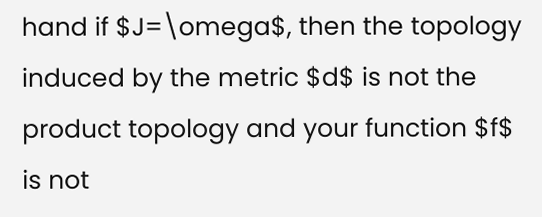hand if $J=\omega$, then the topology induced by the metric $d$ is not the product topology and your function $f$ is not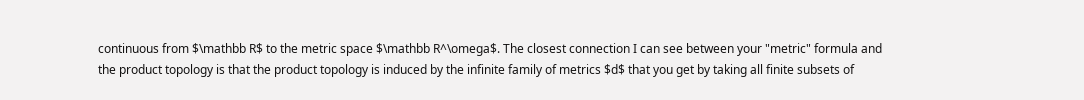continuous from $\mathbb R$ to the metric space $\mathbb R^\omega$. The closest connection I can see between your "metric" formula and the product topology is that the product topology is induced by the infinite family of metrics $d$ that you get by taking all finite subsets of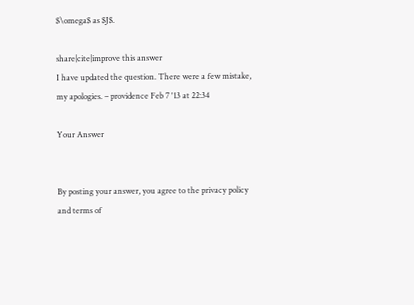$\omega$ as $J$.

share|cite|improve this answer
I have updated the question. There were a few mistake, my apologies. – providence Feb 7 '13 at 22:34

Your Answer


By posting your answer, you agree to the privacy policy and terms of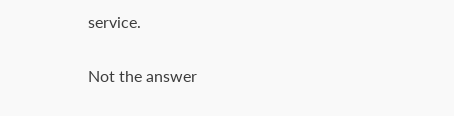service.

Not the answer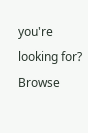you're looking for? Browse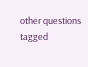other questions tagged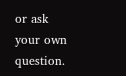or ask your own question.